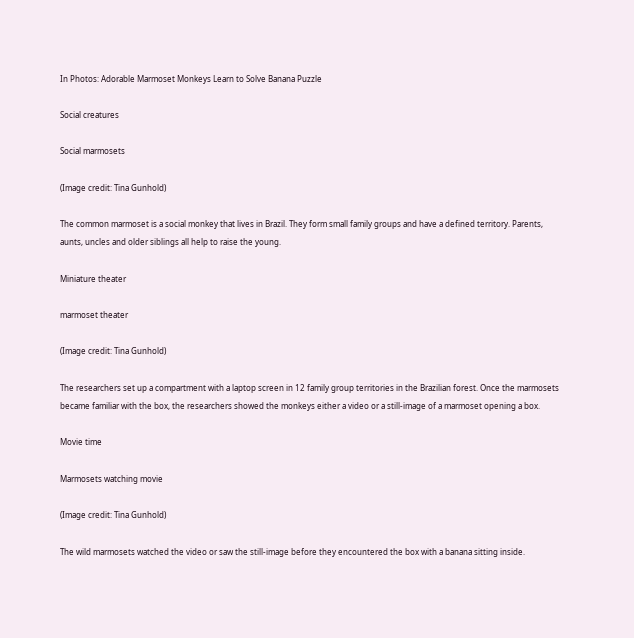In Photos: Adorable Marmoset Monkeys Learn to Solve Banana Puzzle

Social creatures

Social marmosets

(Image credit: Tina Gunhold)

The common marmoset is a social monkey that lives in Brazil. They form small family groups and have a defined territory. Parents, aunts, uncles and older siblings all help to raise the young.

Miniature theater

marmoset theater

(Image credit: Tina Gunhold)

The researchers set up a compartment with a laptop screen in 12 family group territories in the Brazilian forest. Once the marmosets became familiar with the box, the researchers showed the monkeys either a video or a still-image of a marmoset opening a box.

Movie time

Marmosets watching movie

(Image credit: Tina Gunhold)

The wild marmosets watched the video or saw the still-image before they encountered the box with a banana sitting inside.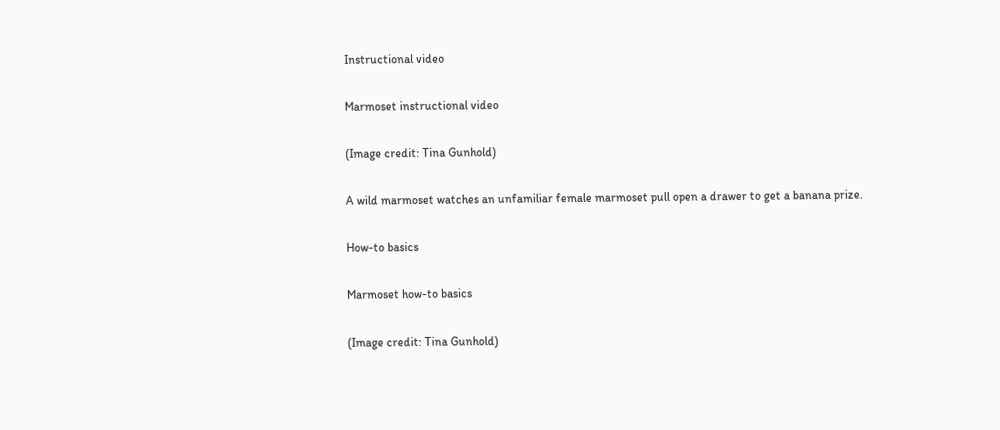Instructional video

Marmoset instructional video

(Image credit: Tina Gunhold)

A wild marmoset watches an unfamiliar female marmoset pull open a drawer to get a banana prize.

How-to basics

Marmoset how-to basics

(Image credit: Tina Gunhold)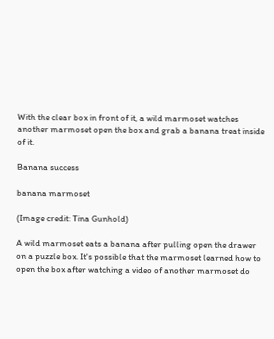With the clear box in front of it, a wild marmoset watches another marmoset open the box and grab a banana treat inside of it.

Banana success

banana marmoset

(Image credit: Tina Gunhold)

A wild marmoset eats a banana after pulling open the drawer on a puzzle box. It's possible that the marmoset learned how to open the box after watching a video of another marmoset do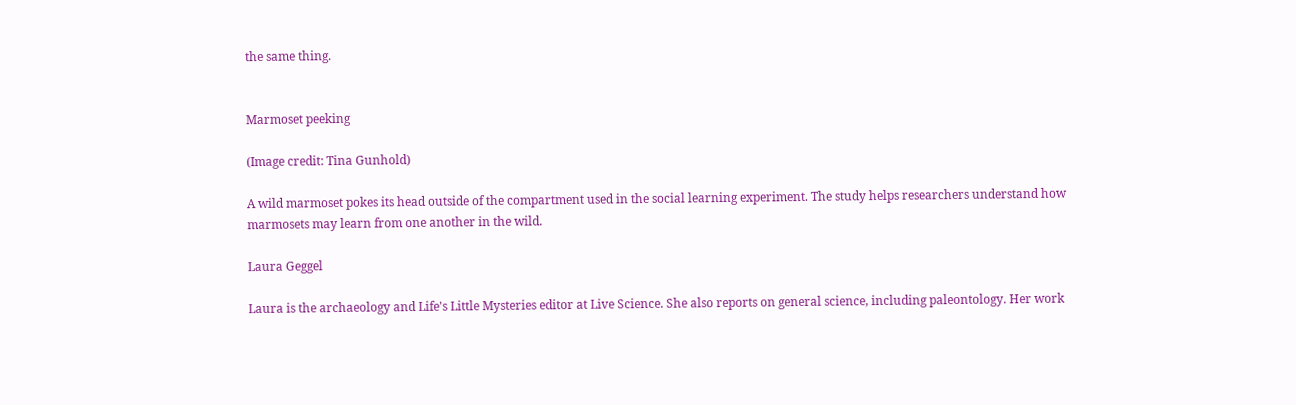the same thing.


Marmoset peeking

(Image credit: Tina Gunhold)

A wild marmoset pokes its head outside of the compartment used in the social learning experiment. The study helps researchers understand how marmosets may learn from one another in the wild.

Laura Geggel

Laura is the archaeology and Life's Little Mysteries editor at Live Science. She also reports on general science, including paleontology. Her work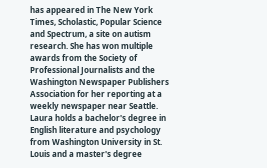has appeared in The New York Times, Scholastic, Popular Science and Spectrum, a site on autism research. She has won multiple awards from the Society of Professional Journalists and the Washington Newspaper Publishers Association for her reporting at a weekly newspaper near Seattle. Laura holds a bachelor's degree in English literature and psychology from Washington University in St. Louis and a master's degree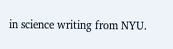in science writing from NYU.